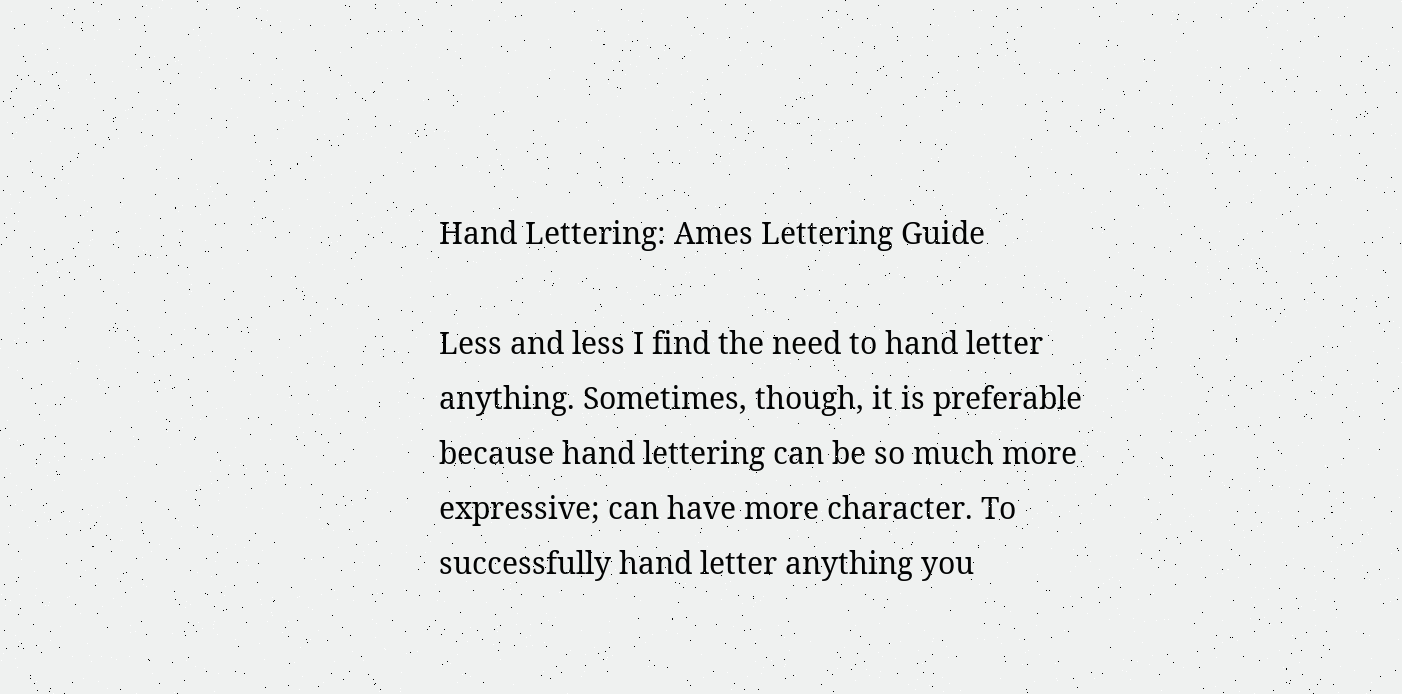Hand Lettering: Ames Lettering Guide

Less and less I find the need to hand letter anything. Sometimes, though, it is preferable because hand lettering can be so much more expressive; can have more character. To successfully hand letter anything you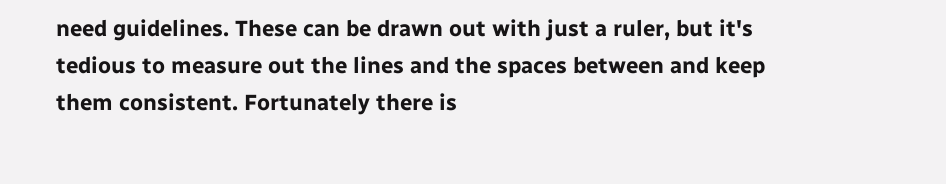need guidelines. These can be drawn out with just a ruler, but it's tedious to measure out the lines and the spaces between and keep them consistent. Fortunately there is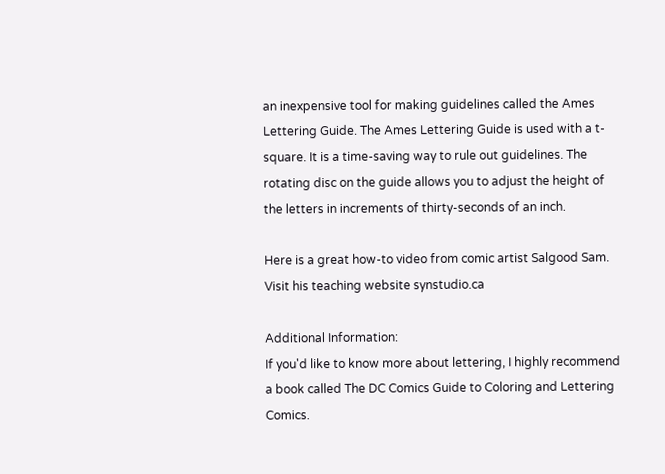an inexpensive tool for making guidelines called the Ames Lettering Guide. The Ames Lettering Guide is used with a t-square. It is a time-saving way to rule out guidelines. The rotating disc on the guide allows you to adjust the height of the letters in increments of thirty-seconds of an inch.

Here is a great how-to video from comic artist Salgood Sam. Visit his teaching website synstudio.ca

Additional Information:
If you'd like to know more about lettering, I highly recommend a book called The DC Comics Guide to Coloring and Lettering Comics.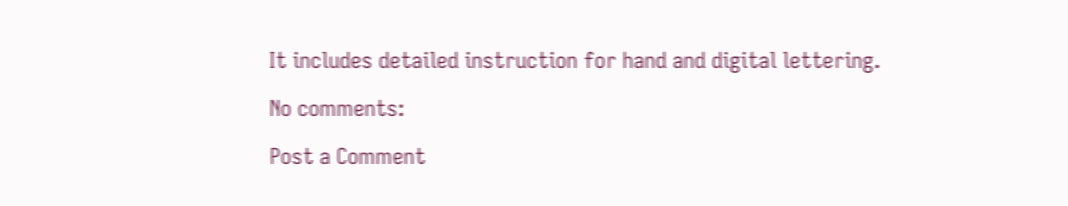It includes detailed instruction for hand and digital lettering.

No comments:

Post a Comment